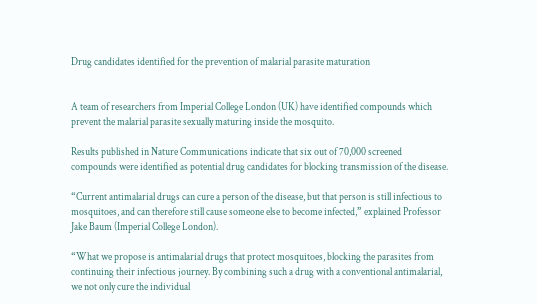Drug candidates identified for the prevention of malarial parasite maturation


A team of researchers from Imperial College London (UK) have identified compounds which prevent the malarial parasite sexually maturing inside the mosquito.

Results published in Nature Communications indicate that six out of 70,000 screened compounds were identified as potential drug candidates for blocking transmission of the disease.

“Current antimalarial drugs can cure a person of the disease, but that person is still infectious to mosquitoes, and can therefore still cause someone else to become infected,” explained Professor Jake Baum (Imperial College London).

“What we propose is antimalarial drugs that protect mosquitoes, blocking the parasites from continuing their infectious journey. By combining such a drug with a conventional antimalarial, we not only cure the individual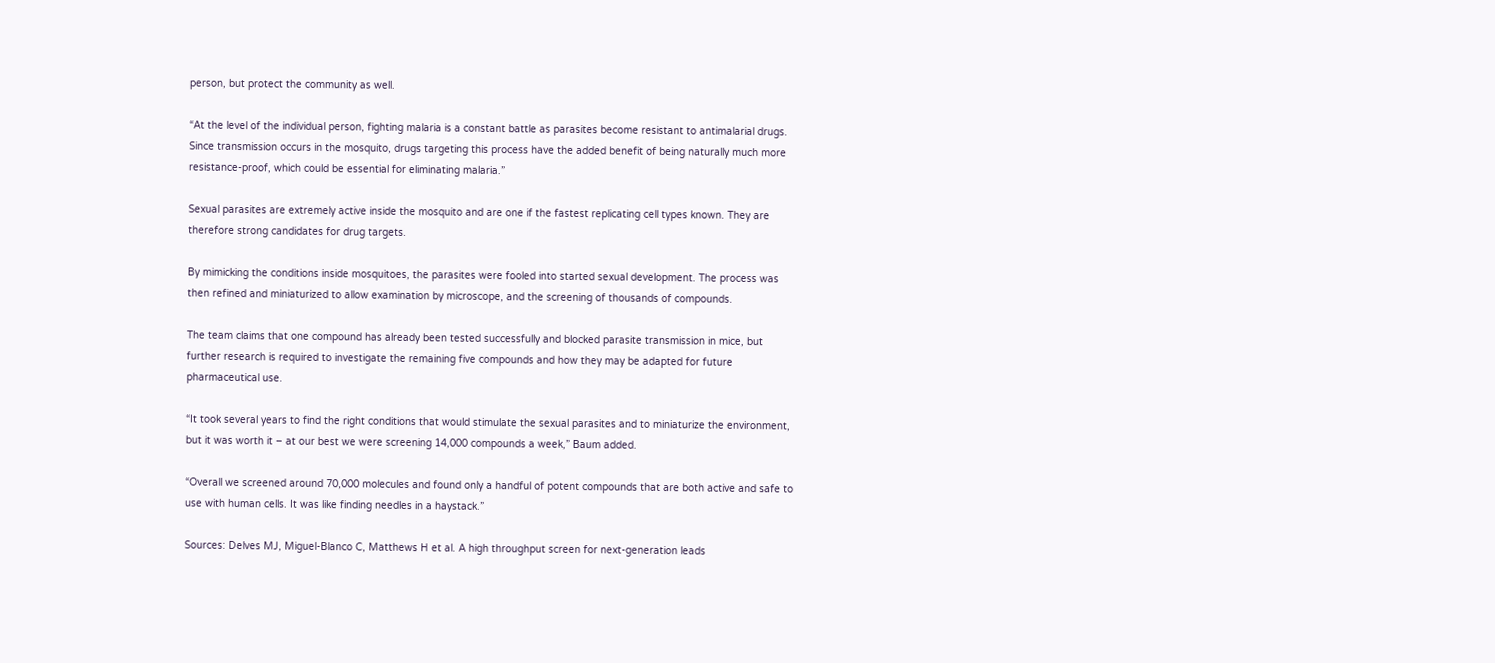person, but protect the community as well.

“At the level of the individual person, fighting malaria is a constant battle as parasites become resistant to antimalarial drugs. Since transmission occurs in the mosquito, drugs targeting this process have the added benefit of being naturally much more resistance-proof, which could be essential for eliminating malaria.”

Sexual parasites are extremely active inside the mosquito and are one if the fastest replicating cell types known. They are therefore strong candidates for drug targets.

By mimicking the conditions inside mosquitoes, the parasites were fooled into started sexual development. The process was then refined and miniaturized to allow examination by microscope, and the screening of thousands of compounds.

The team claims that one compound has already been tested successfully and blocked parasite transmission in mice, but further research is required to investigate the remaining five compounds and how they may be adapted for future pharmaceutical use.

“It took several years to find the right conditions that would stimulate the sexual parasites and to miniaturize the environment, but it was worth it – at our best we were screening 14,000 compounds a week,” Baum added.

“Overall we screened around 70,000 molecules and found only a handful of potent compounds that are both active and safe to use with human cells. It was like finding needles in a haystack.”

Sources: Delves MJ, Miguel-Blanco C, Matthews H et al. A high throughput screen for next-generation leads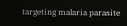targeting malaria parasite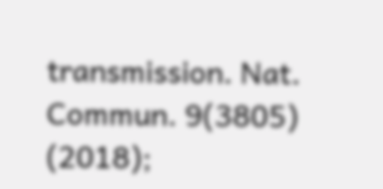transmission. Nat. Commun. 9(3805) (2018);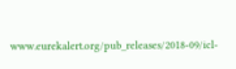www.eurekalert.org/pub_releases/2018-09/icl-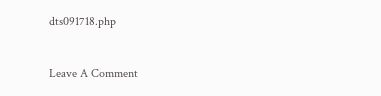dts091718.php


Leave A Comment